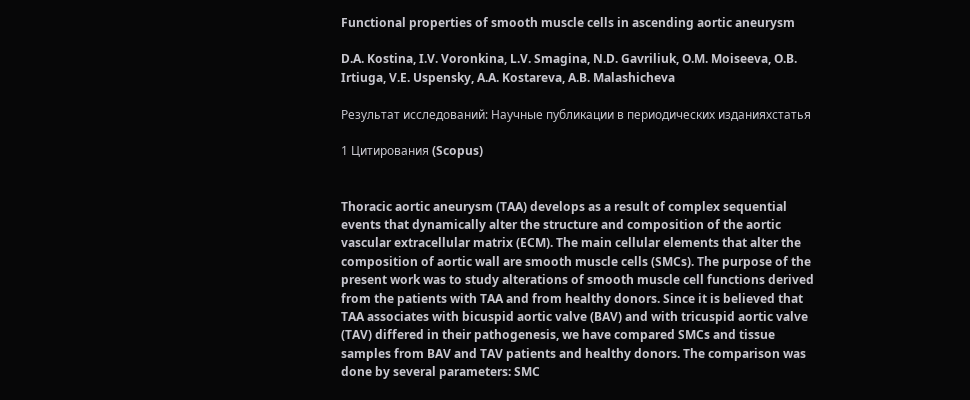Functional properties of smooth muscle cells in ascending aortic aneurysm

D.A. Kostina, I.V. Voronkina, L.V. Smagina, N.D. Gavriliuk, O.M. Moiseeva, O.B. Irtiuga, V.E. Uspensky, A.A. Kostareva, A.B. Malashicheva

Результат исследований: Научные публикации в периодических изданияхстатья

1 Цитирования (Scopus)


Thoracic aortic aneurysm (TAA) develops as a result of complex sequential events that dynamically alter the structure and composition of the aortic vascular extracellular matrix (ECM). The main cellular elements that alter the composition of aortic wall are smooth muscle cells (SMCs). The purpose of the present work was to study alterations of smooth muscle cell functions derived from the patients with TAA and from healthy donors. Since it is believed that TAA associates with bicuspid aortic valve (BAV) and with tricuspid aortic valve (TAV) differed in their pathogenesis, we have compared SMCs and tissue samples from BAV and TAV patients and healthy donors. The comparison was done by several parameters: SMC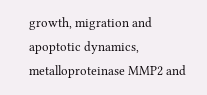growth, migration and apoptotic dynamics, metalloproteinase MMP2 and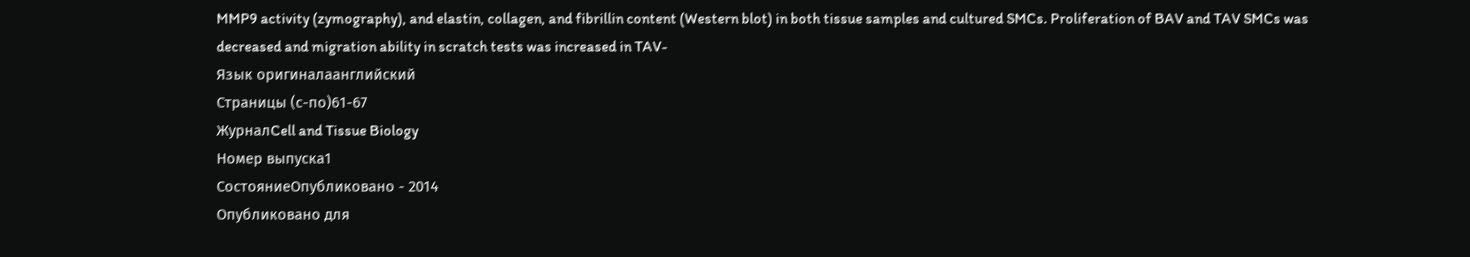MMP9 activity (zymography), and elastin, collagen, and fibrillin content (Western blot) in both tissue samples and cultured SMCs. Proliferation of BAV and TAV SMCs was decreased and migration ability in scratch tests was increased in TAV-
Язык оригиналаанглийский
Страницы (с-по)61-67
ЖурналCell and Tissue Biology
Номер выпуска1
СостояниеОпубликовано - 2014
Опубликовано для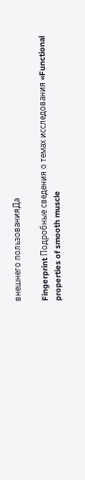внешнего пользованияДа

Fingerprint Подробные сведения о темах исследования «Functional properties of smooth muscle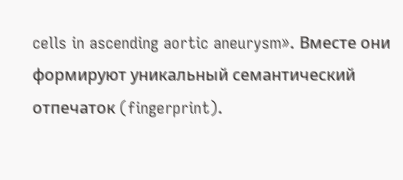cells in ascending aortic aneurysm». Вместе они формируют уникальный семантический отпечаток (fingerprint).